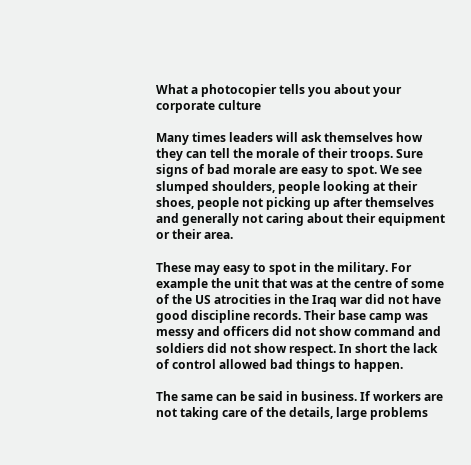What a photocopier tells you about your corporate culture

Many times leaders will ask themselves how they can tell the morale of their troops. Sure signs of bad morale are easy to spot. We see slumped shoulders, people looking at their shoes, people not picking up after themselves and generally not caring about their equipment or their area.

These may easy to spot in the military. For example the unit that was at the centre of some of the US atrocities in the Iraq war did not have good discipline records. Their base camp was messy and officers did not show command and soldiers did not show respect. In short the lack of control allowed bad things to happen.

The same can be said in business. If workers are not taking care of the details, large problems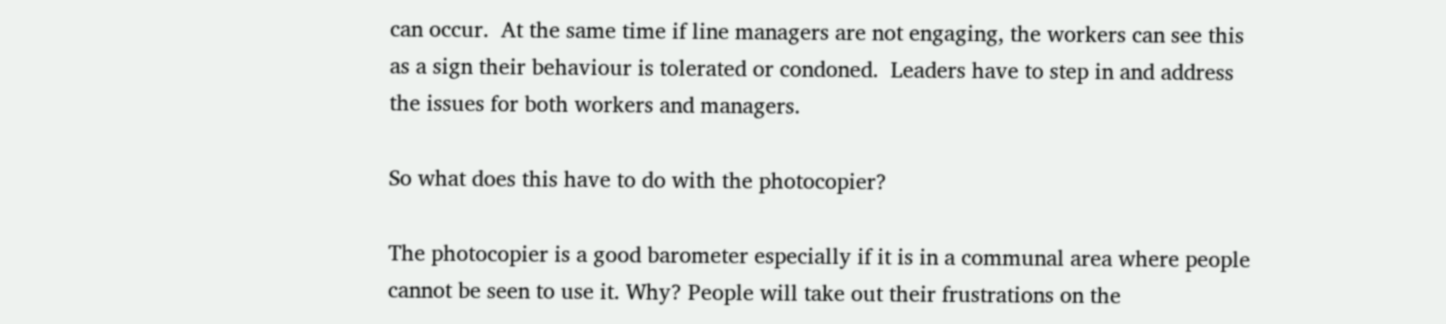can occur.  At the same time if line managers are not engaging, the workers can see this as a sign their behaviour is tolerated or condoned.  Leaders have to step in and address the issues for both workers and managers.

So what does this have to do with the photocopier?

The photocopier is a good barometer especially if it is in a communal area where people cannot be seen to use it. Why? People will take out their frustrations on the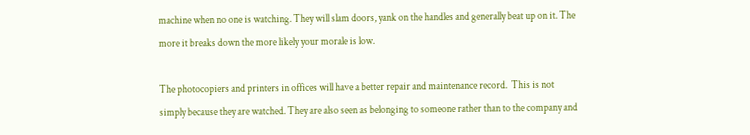machine when no one is watching. They will slam doors, yank on the handles and generally beat up on it. The more it breaks down the more likely your morale is low.

The photocopiers and printers in offices will have a better repair and maintenance record.  This is not simply because they are watched. They are also seen as belonging to someone rather than to the company and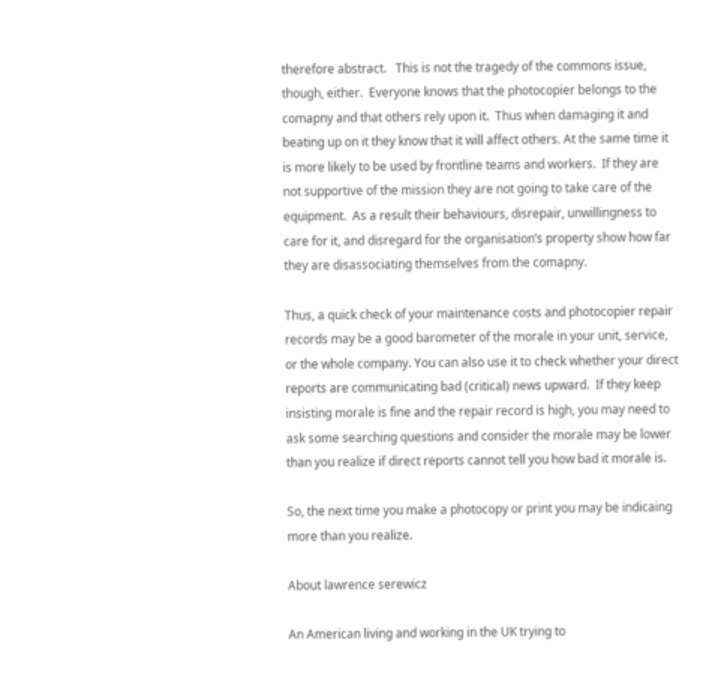therefore abstract.   This is not the tragedy of the commons issue, though, either.  Everyone knows that the photocopier belongs to the comapny and that others rely upon it.  Thus when damaging it and beating up on it they know that it will affect others. At the same time it is more likely to be used by frontline teams and workers.  If they are not supportive of the mission they are not going to take care of the equipment.  As a result their behaviours, disrepair, unwillingness to care for it, and disregard for the organisation’s property show how far they are disassociating themselves from the comapny.

Thus, a quick check of your maintenance costs and photocopier repair records may be a good barometer of the morale in your unit, service, or the whole company. You can also use it to check whether your direct reports are communicating bad (critical) news upward.  If they keep insisting morale is fine and the repair record is high, you may need to ask some searching questions and consider the morale may be lower than you realize if direct reports cannot tell you how bad it morale is.

So, the next time you make a photocopy or print you may be indicaing more than you realize.

About lawrence serewicz

An American living and working in the UK trying to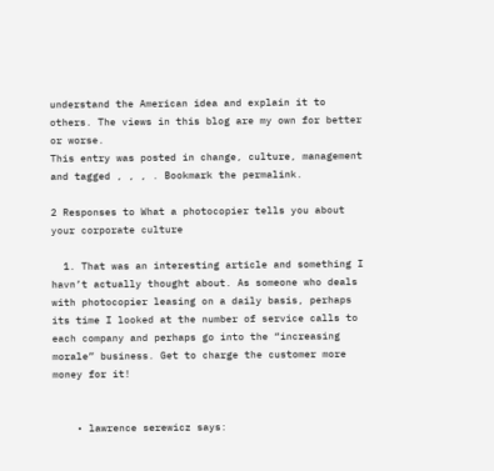understand the American idea and explain it to others. The views in this blog are my own for better or worse.
This entry was posted in change, culture, management and tagged , , , . Bookmark the permalink.

2 Responses to What a photocopier tells you about your corporate culture

  1. That was an interesting article and something I havn’t actually thought about. As someone who deals with photocopier leasing on a daily basis, perhaps its time I looked at the number of service calls to each company and perhaps go into the “increasing morale” business. Get to charge the customer more money for it!


    • lawrence serewicz says: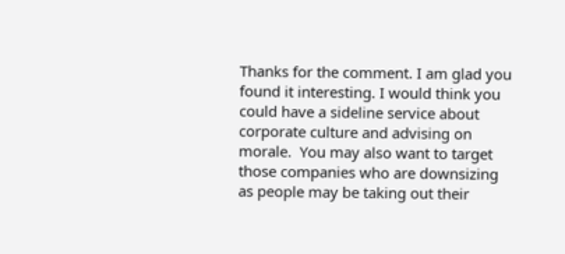Thanks for the comment. I am glad you found it interesting. I would think you could have a sideline service about corporate culture and advising on morale.  You may also want to target those companies who are downsizing as people may be taking out their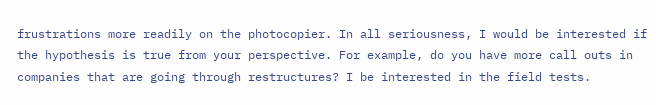frustrations more readily on the photocopier. In all seriousness, I would be interested if the hypothesis is true from your perspective. For example, do you have more call outs in companies that are going through restructures? I be interested in the field tests.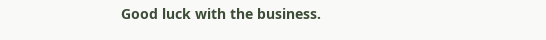Good luck with the business.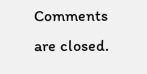Comments are closed.